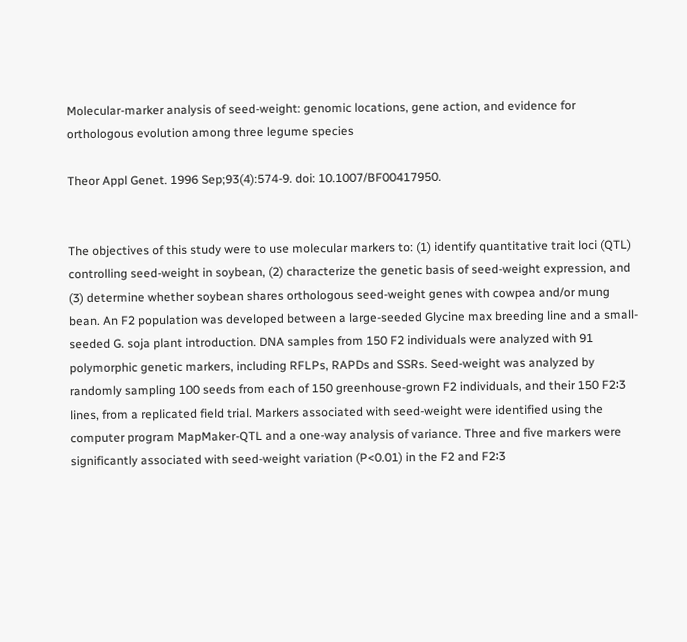Molecular-marker analysis of seed-weight: genomic locations, gene action, and evidence for orthologous evolution among three legume species

Theor Appl Genet. 1996 Sep;93(4):574-9. doi: 10.1007/BF00417950.


The objectives of this study were to use molecular markers to: (1) identify quantitative trait loci (QTL) controlling seed-weight in soybean, (2) characterize the genetic basis of seed-weight expression, and (3) determine whether soybean shares orthologous seed-weight genes with cowpea and/or mung bean. An F2 population was developed between a large-seeded Glycine max breeding line and a small-seeded G. soja plant introduction. DNA samples from 150 F2 individuals were analyzed with 91 polymorphic genetic markers, including RFLPs, RAPDs and SSRs. Seed-weight was analyzed by randomly sampling 100 seeds from each of 150 greenhouse-grown F2 individuals, and their 150 F2∶3 lines, from a replicated field trial. Markers associated with seed-weight were identified using the computer program MapMaker-QTL and a one-way analysis of variance. Three and five markers were significantly associated with seed-weight variation (P<0.01) in the F2 and F2∶3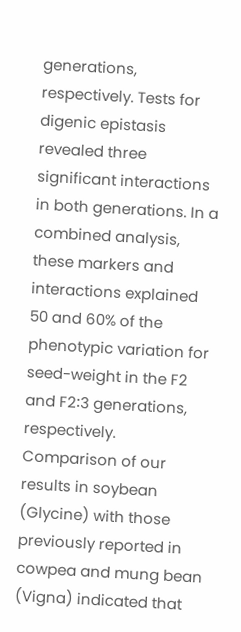generations, respectively. Tests for digenic epistasis revealed three significant interactions in both generations. In a combined analysis, these markers and interactions explained 50 and 60% of the phenotypic variation for seed-weight in the F2 and F2∶3 generations, respectively. Comparison of our results in soybean (Glycine) with those previously reported in cowpea and mung bean (Vigna) indicated that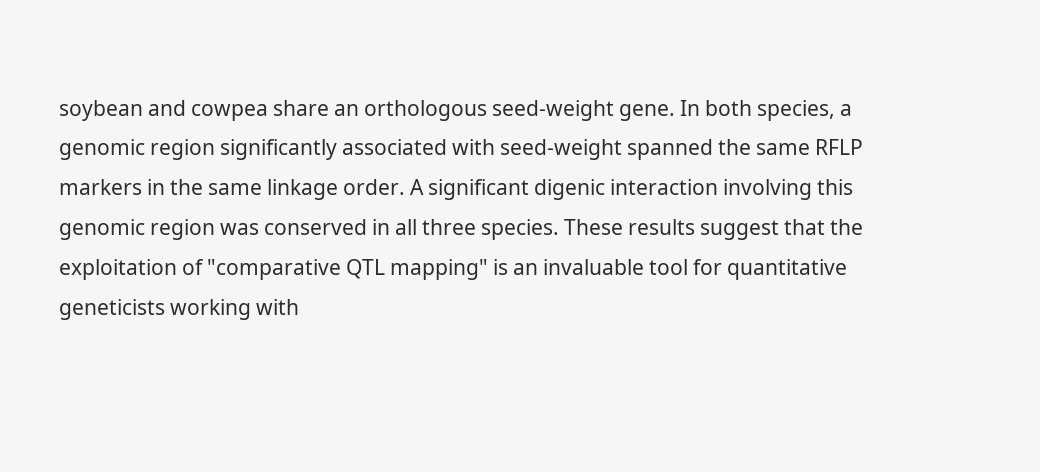soybean and cowpea share an orthologous seed-weight gene. In both species, a genomic region significantly associated with seed-weight spanned the same RFLP markers in the same linkage order. A significant digenic interaction involving this genomic region was conserved in all three species. These results suggest that the exploitation of "comparative QTL mapping" is an invaluable tool for quantitative geneticists working with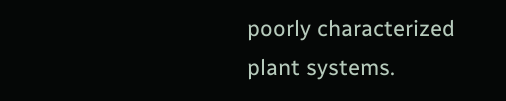poorly characterized plant systems.